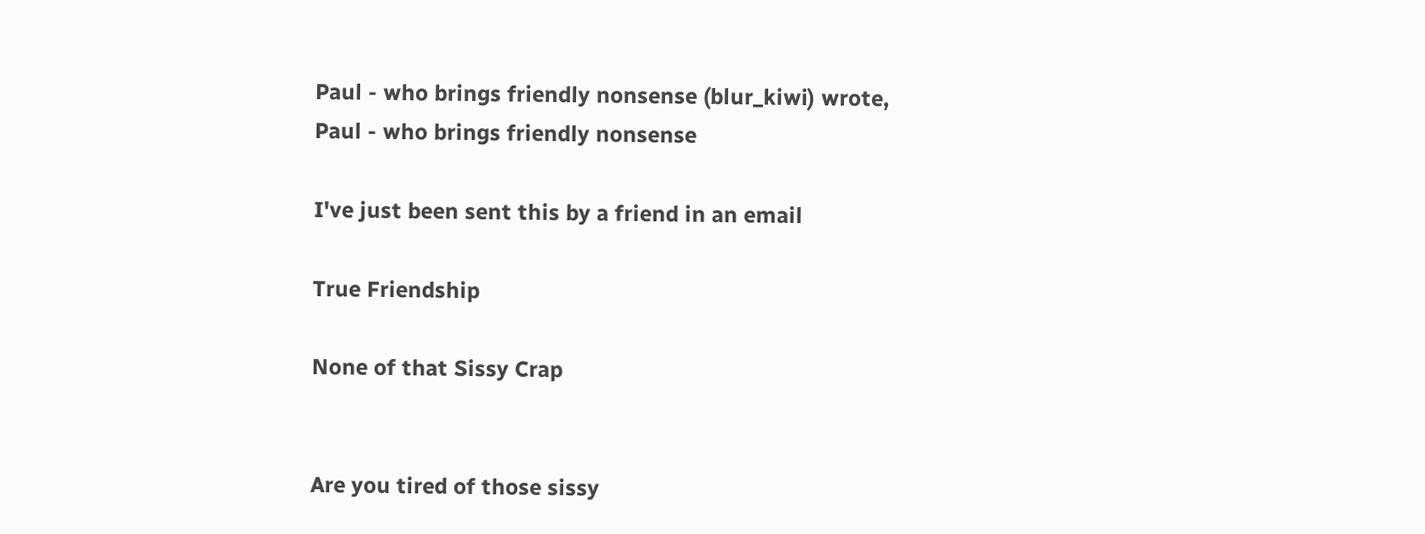Paul - who brings friendly nonsense (blur_kiwi) wrote,
Paul - who brings friendly nonsense

I've just been sent this by a friend in an email

True Friendship

None of that Sissy Crap


Are you tired of those sissy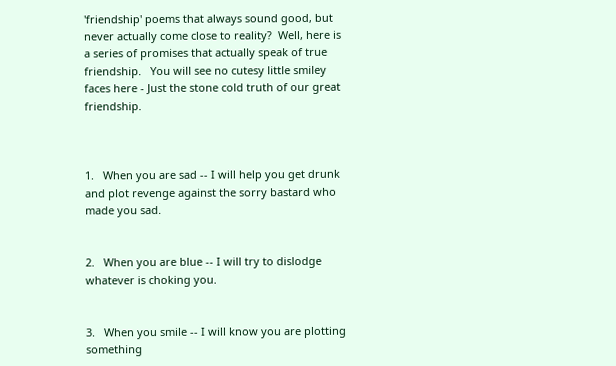'friendship' poems that always sound good, but never actually come close to reality?  Well, here is a series of promises that actually speak of true friendship.   You will see no cutesy little smiley faces here - Just the stone cold truth of our great friendship.



1.   When you are sad -- I will help you get drunk and plot revenge against the sorry bastard who made you sad.


2.   When you are blue -- I will try to dislodge whatever is choking you.


3.   When you smile -- I will know you are plotting something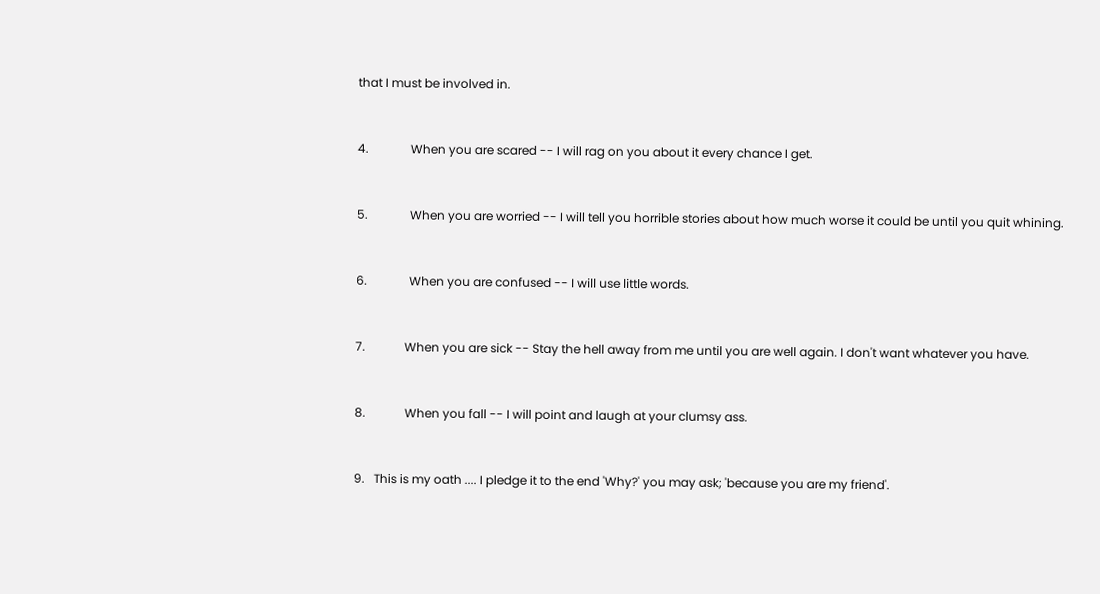that I must be involved in.


4.              When you are scared -- I will rag on you about it every chance I get.


5.              When you are worried -- I will tell you horrible stories about how much worse it could be until you quit whining.


6.              When you are confused -- I will use little words.


7.             When you are sick -- Stay the hell away from me until you are well again. I don't want whatever you have.


8.             When you fall -- I will point and laugh at your clumsy ass.


9.   This is my oath .... I pledge it to the end 'Why?' you may ask; 'because you are my friend'.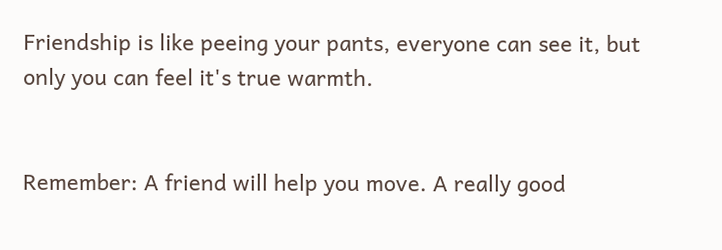Friendship is like peeing your pants, everyone can see it, but only you can feel it's true warmth.


Remember: A friend will help you move. A really good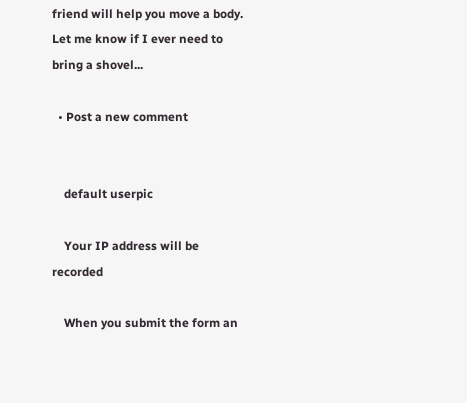friend will help you move a body. Let me know if I ever need to bring a shovel...

  • Post a new comment


    default userpic

    Your IP address will be recorded

    When you submit the form an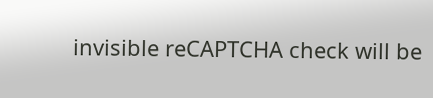invisible reCAPTCHA check will be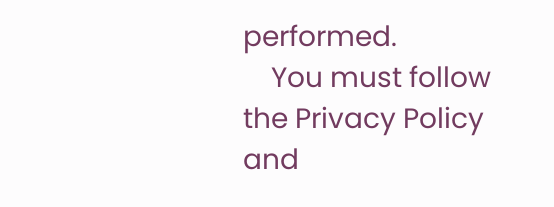performed.
    You must follow the Privacy Policy and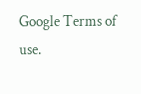Google Terms of use.